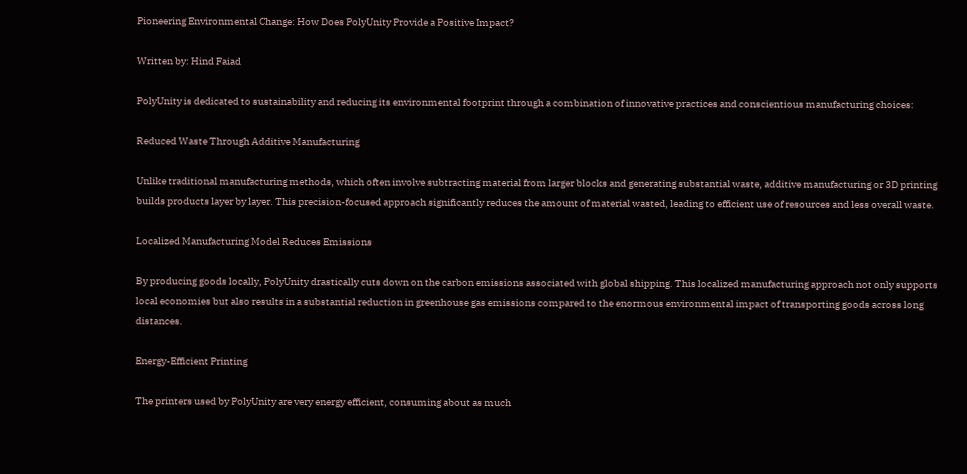Pioneering Environmental Change: How Does PolyUnity Provide a Positive Impact?

Written by: Hind Faiad

PolyUnity is dedicated to sustainability and reducing its environmental footprint through a combination of innovative practices and conscientious manufacturing choices:

Reduced Waste Through Additive Manufacturing

Unlike traditional manufacturing methods, which often involve subtracting material from larger blocks and generating substantial waste, additive manufacturing or 3D printing builds products layer by layer. This precision-focused approach significantly reduces the amount of material wasted, leading to efficient use of resources and less overall waste.

Localized Manufacturing Model Reduces Emissions

By producing goods locally, PolyUnity drastically cuts down on the carbon emissions associated with global shipping. This localized manufacturing approach not only supports local economies but also results in a substantial reduction in greenhouse gas emissions compared to the enormous environmental impact of transporting goods across long distances.

Energy-Efficient Printing

The printers used by PolyUnity are very energy efficient, consuming about as much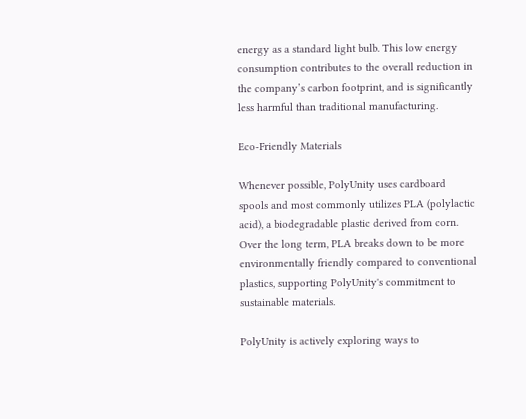energy as a standard light bulb. This low energy consumption contributes to the overall reduction in the company’s carbon footprint, and is significantly less harmful than traditional manufacturing.

Eco-Friendly Materials

Whenever possible, PolyUnity uses cardboard spools and most commonly utilizes PLA (polylactic acid), a biodegradable plastic derived from corn. Over the long term, PLA breaks down to be more environmentally friendly compared to conventional plastics, supporting PolyUnity's commitment to sustainable materials.

PolyUnity is actively exploring ways to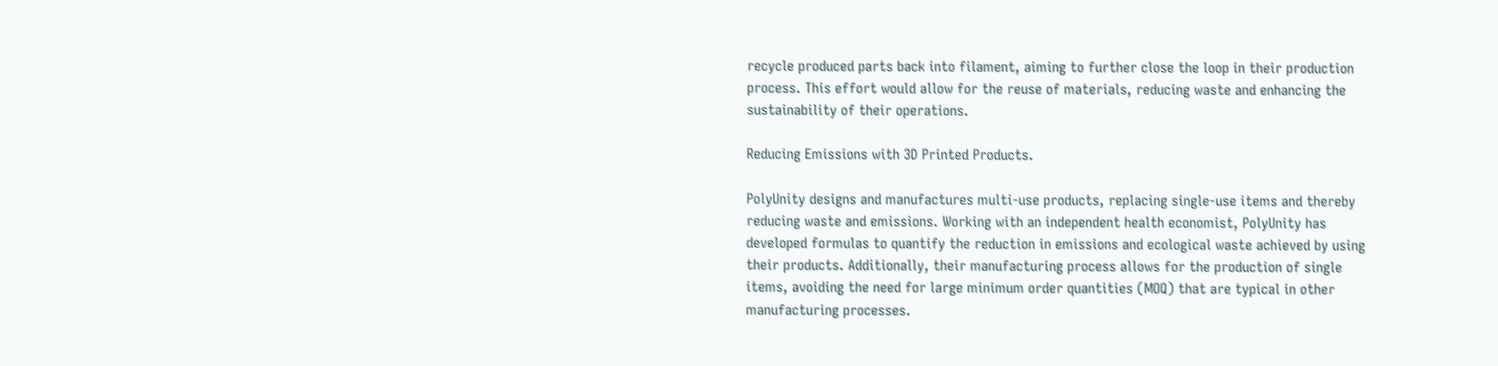recycle produced parts back into filament, aiming to further close the loop in their production process. This effort would allow for the reuse of materials, reducing waste and enhancing the sustainability of their operations.

Reducing Emissions with 3D Printed Products.

PolyUnity designs and manufactures multi-use products, replacing single-use items and thereby reducing waste and emissions. Working with an independent health economist, PolyUnity has developed formulas to quantify the reduction in emissions and ecological waste achieved by using their products. Additionally, their manufacturing process allows for the production of single items, avoiding the need for large minimum order quantities (MOQ) that are typical in other manufacturing processes.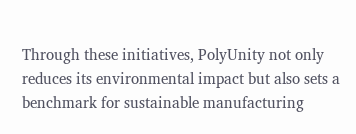Through these initiatives, PolyUnity not only reduces its environmental impact but also sets a benchmark for sustainable manufacturing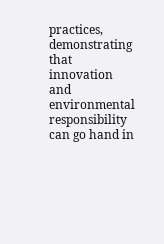practices, demonstrating that innovation and environmental responsibility can go hand in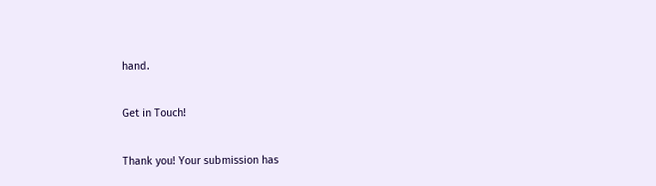hand.

Get in Touch!

Thank you! Your submission has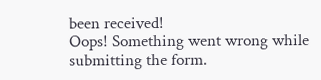been received!
Oops! Something went wrong while submitting the form.